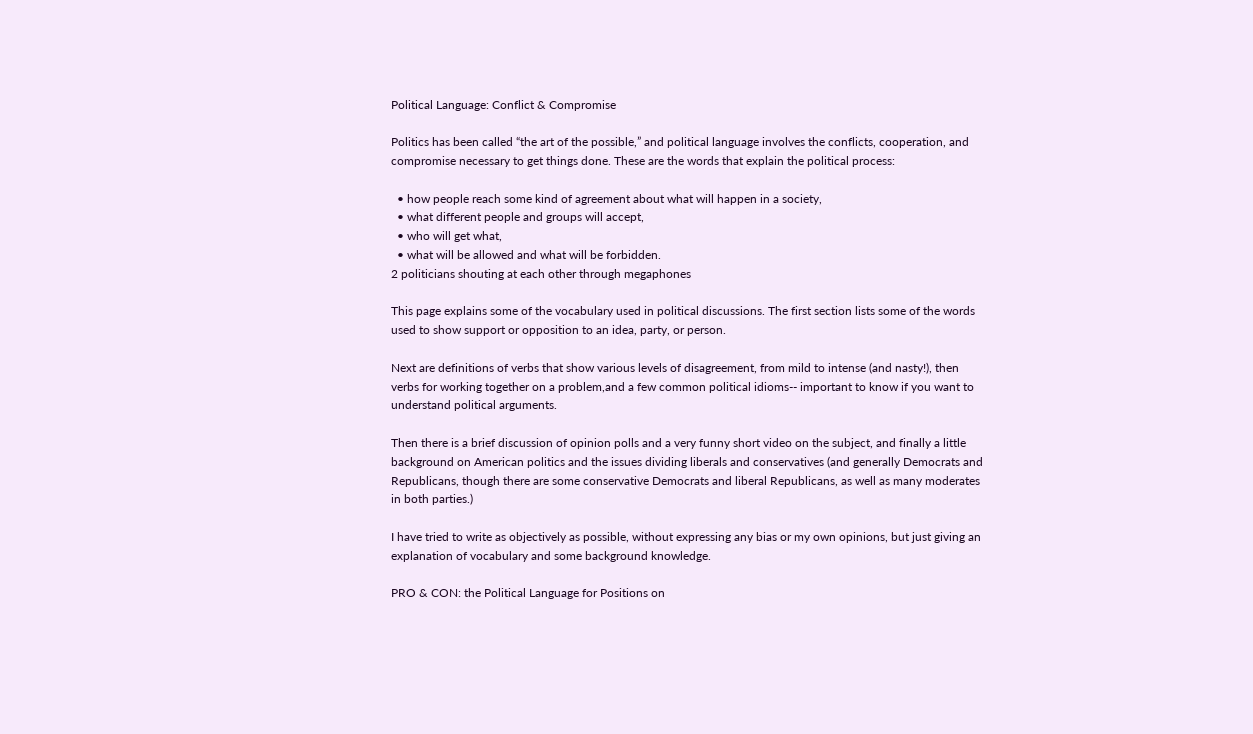Political Language: Conflict & Compromise

Politics has been called “the art of the possible,” and political language involves the conflicts, cooperation, and compromise necessary to get things done. These are the words that explain the political process:

  • how people reach some kind of agreement about what will happen in a society,
  • what different people and groups will accept,
  • who will get what,
  • what will be allowed and what will be forbidden.
2 politicians shouting at each other through megaphones

This page explains some of the vocabulary used in political discussions. The first section lists some of the words used to show support or opposition to an idea, party, or person.

Next are definitions of verbs that show various levels of disagreement, from mild to intense (and nasty!), then verbs for working together on a problem,and a few common political idioms-- important to know if you want to understand political arguments.

Then there is a brief discussion of opinion polls and a very funny short video on the subject, and finally a little background on American politics and the issues dividing liberals and conservatives (and generally Democrats and Republicans, though there are some conservative Democrats and liberal Republicans, as well as many moderates in both parties.)

I have tried to write as objectively as possible, without expressing any bias or my own opinions, but just giving an explanation of vocabulary and some background knowledge.

PRO & CON: the Political Language for Positions on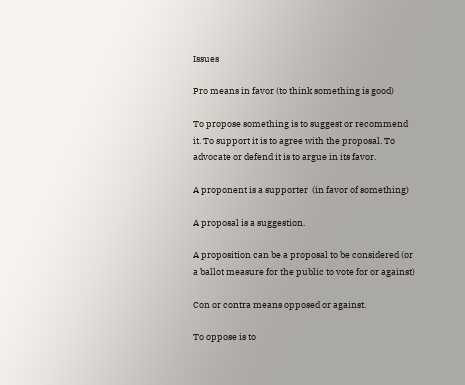Issues

Pro means in favor (to think something is good)

To propose something is to suggest or recommend it. To support it is to agree with the proposal. To advocate or defend it is to argue in its favor.

A proponent is a supporter  (in favor of something)

A proposal is a suggestion.

A proposition can be a proposal to be considered (or a ballot measure for the public to vote for or against)

Con or contra means opposed or against.

To oppose is to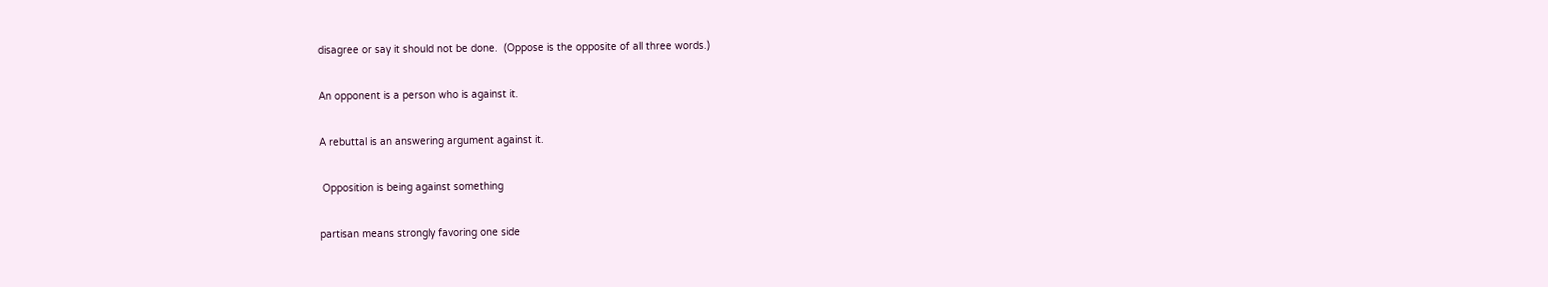disagree or say it should not be done.  (Oppose is the opposite of all three words.)

An opponent is a person who is against it.

A rebuttal is an answering argument against it.

 Opposition is being against something

partisan means strongly favoring one side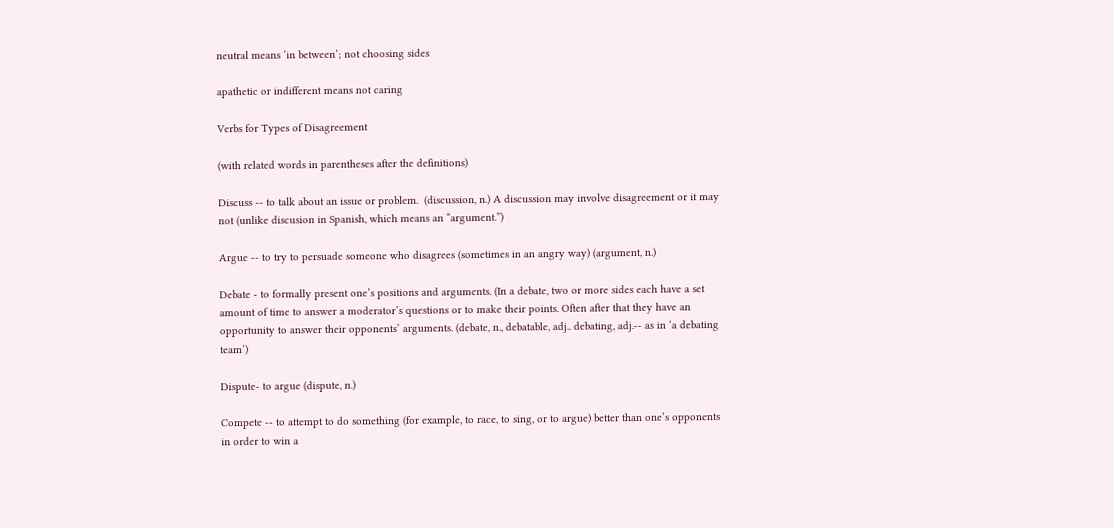neutral means ‘in between’; not choosing sides

apathetic or indifferent means not caring

Verbs for Types of Disagreement

(with related words in parentheses after the definitions)

Discuss -- to talk about an issue or problem.  (discussion, n.) A discussion may involve disagreement or it may not (unlike discusion in Spanish, which means an “argument.”)

Argue -- to try to persuade someone who disagrees (sometimes in an angry way) (argument, n.)

Debate - to formally present one’s positions and arguments. (In a debate, two or more sides each have a set amount of time to answer a moderator’s questions or to make their points. Often after that they have an opportunity to answer their opponents’ arguments. (debate, n., debatable, adj.. debating, adj.-- as in ‘a debating team’)

Dispute- to argue (dispute, n.)

Compete -- to attempt to do something (for example, to race, to sing, or to argue) better than one’s opponents in order to win a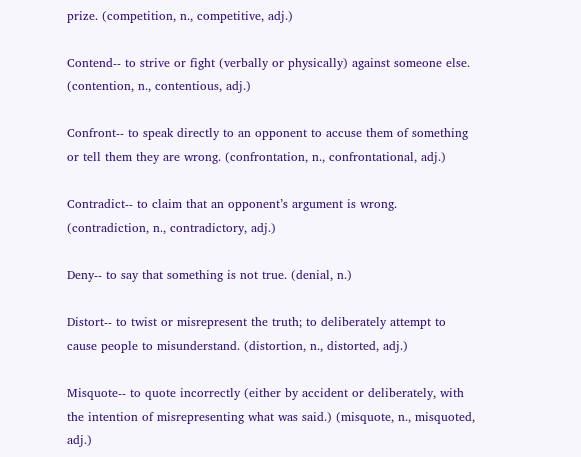prize. (competition, n., competitive, adj.)

Contend-- to strive or fight (verbally or physically) against someone else. (contention, n., contentious, adj.)

Confront-- to speak directly to an opponent to accuse them of something or tell them they are wrong. (confrontation, n., confrontational, adj.)

Contradict-- to claim that an opponent’s argument is wrong. (contradiction, n., contradictory, adj.)

Deny-- to say that something is not true. (denial, n.)

Distort-- to twist or misrepresent the truth; to deliberately attempt to cause people to misunderstand. (distortion, n., distorted, adj.)

Misquote-- to quote incorrectly (either by accident or deliberately, with the intention of misrepresenting what was said.) (misquote, n., misquoted, adj.)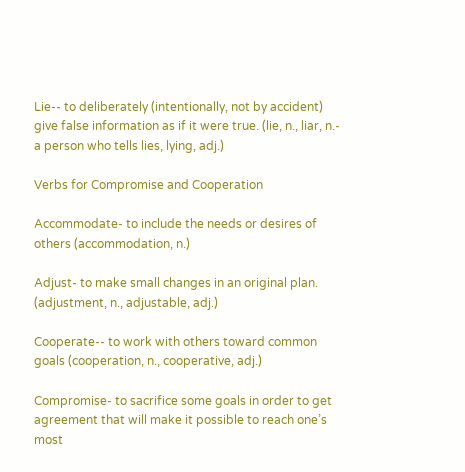Lie-- to deliberately (intentionally, not by accident) give false information as if it were true. (lie, n., liar, n.- a person who tells lies, lying, adj.)

Verbs for Compromise and Cooperation

Accommodate- to include the needs or desires of others (accommodation, n.)

Adjust- to make small changes in an original plan.  (adjustment, n., adjustable, adj.)

Cooperate-- to work with others toward common goals (cooperation, n., cooperative, adj.)

Compromise- to sacrifice some goals in order to get agreement that will make it possible to reach one’s most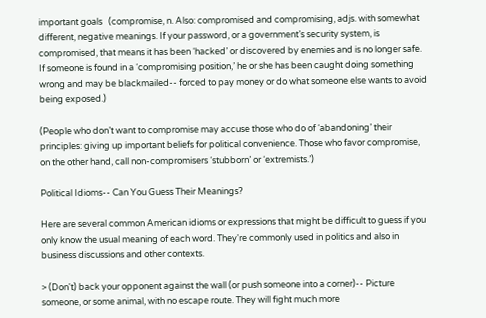important goals   (compromise, n. Also: compromised and compromising, adjs. with somewhat different, negative meanings. If your password, or a government’s security system, is compromised, that means it has been ‘hacked’ or discovered by enemies and is no longer safe. If someone is found in a ‘compromising position,’ he or she has been caught doing something wrong and may be blackmailed-- forced to pay money or do what someone else wants to avoid being exposed.)

(People who don’t want to compromise may accuse those who do of ‘abandoning’ their principles: giving up important beliefs for political convenience. Those who favor compromise, on the other hand, call non-compromisers ‘stubborn’ or ‘extremists.’)

Political Idioms-- Can You Guess Their Meanings?

Here are several common American idioms or expressions that might be difficult to guess if you only know the usual meaning of each word. They're commonly used in politics and also in business discussions and other contexts.

> (Don't) back your opponent against the wall (or push someone into a corner)-- Picture someone, or some animal, with no escape route. They will fight much more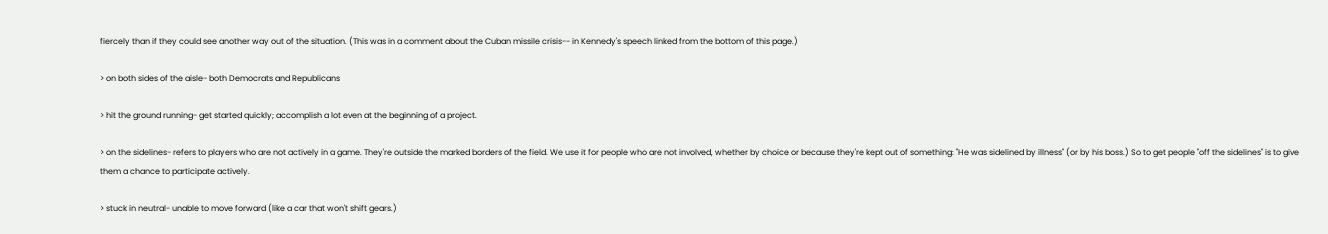fiercely than if they could see another way out of the situation. (This was in a comment about the Cuban missile crisis-- in Kennedy's speech linked from the bottom of this page.)

> on both sides of the aisle- both Democrats and Republicans

> hit the ground running- get started quickly; accomplish a lot even at the beginning of a project.

> on the sidelines- refers to players who are not actively in a game. They're outside the marked borders of the field. We use it for people who are not involved, whether by choice or because they're kept out of something: "He was sidelined by illness" (or by his boss.) So to get people "off the sidelines" is to give them a chance to participate actively.

> stuck in neutral- unable to move forward (like a car that won't shift gears.)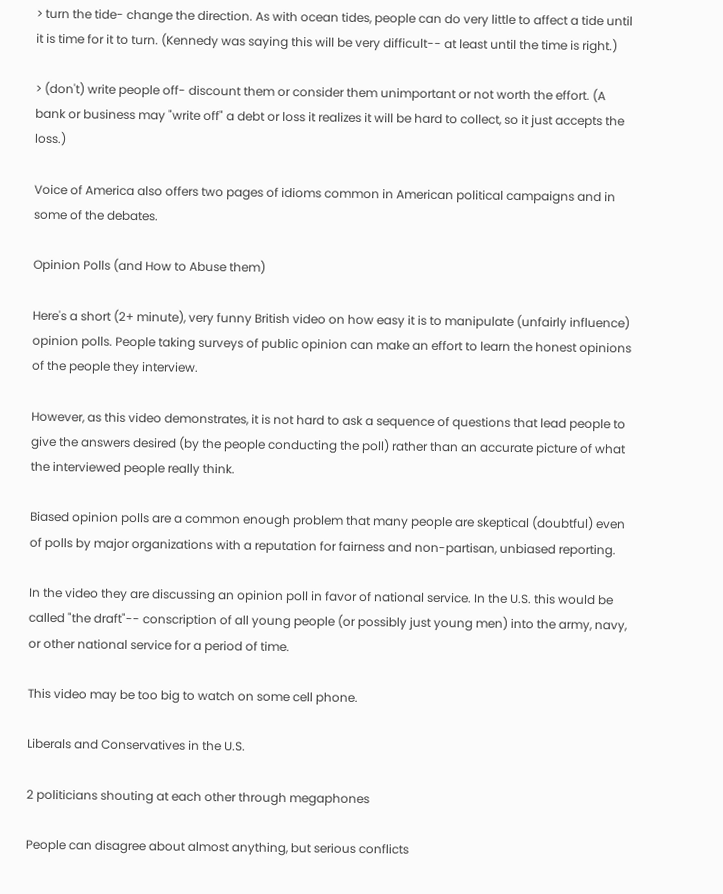> turn the tide- change the direction. As with ocean tides, people can do very little to affect a tide until it is time for it to turn. (Kennedy was saying this will be very difficult-- at least until the time is right.)

> (don't) write people off- discount them or consider them unimportant or not worth the effort. (A bank or business may "write off" a debt or loss it realizes it will be hard to collect, so it just accepts the loss.)

Voice of America also offers two pages of idioms common in American political campaigns and in some of the debates.

Opinion Polls (and How to Abuse them)

Here's a short (2+ minute), very funny British video on how easy it is to manipulate (unfairly influence) opinion polls. People taking surveys of public opinion can make an effort to learn the honest opinions of the people they interview.

However, as this video demonstrates, it is not hard to ask a sequence of questions that lead people to give the answers desired (by the people conducting the poll) rather than an accurate picture of what the interviewed people really think.

Biased opinion polls are a common enough problem that many people are skeptical (doubtful) even of polls by major organizations with a reputation for fairness and non-partisan, unbiased reporting.

In the video they are discussing an opinion poll in favor of national service. In the U.S. this would be called "the draft"-- conscription of all young people (or possibly just young men) into the army, navy, or other national service for a period of time.

This video may be too big to watch on some cell phone.

Liberals and Conservatives in the U.S.

2 politicians shouting at each other through megaphones

People can disagree about almost anything, but serious conflicts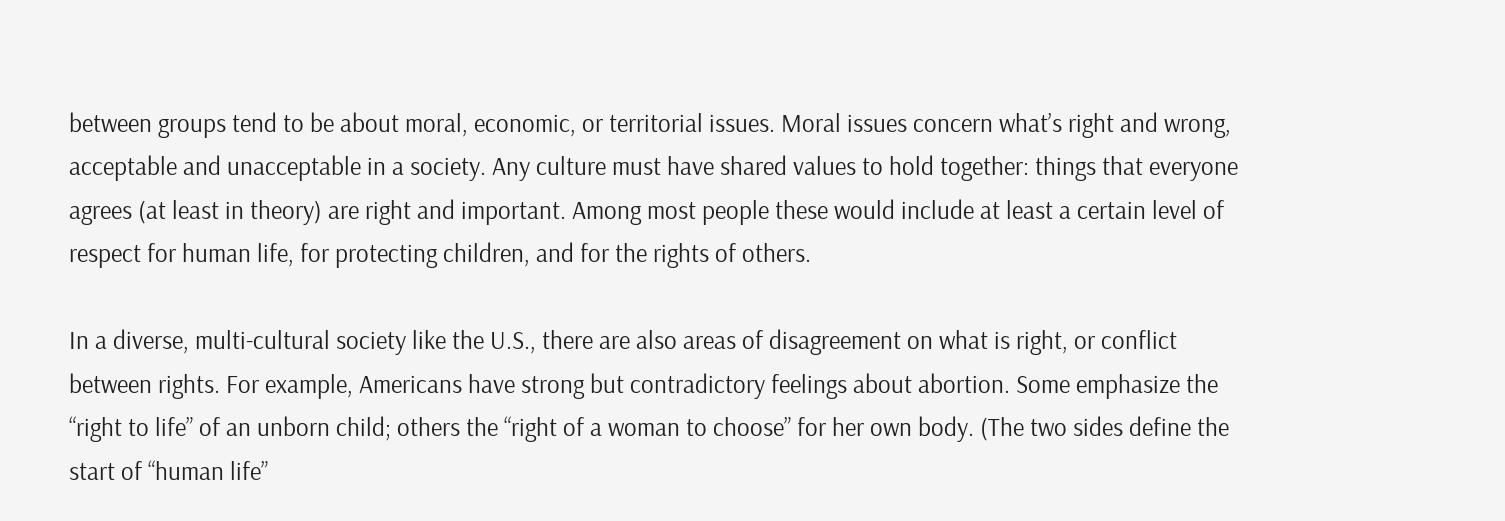between groups tend to be about moral, economic, or territorial issues. Moral issues concern what’s right and wrong, acceptable and unacceptable in a society. Any culture must have shared values to hold together: things that everyone agrees (at least in theory) are right and important. Among most people these would include at least a certain level of respect for human life, for protecting children, and for the rights of others.

In a diverse, multi-cultural society like the U.S., there are also areas of disagreement on what is right, or conflict between rights. For example, Americans have strong but contradictory feelings about abortion. Some emphasize the “right to life” of an unborn child; others the “right of a woman to choose” for her own body. (The two sides define the start of “human life”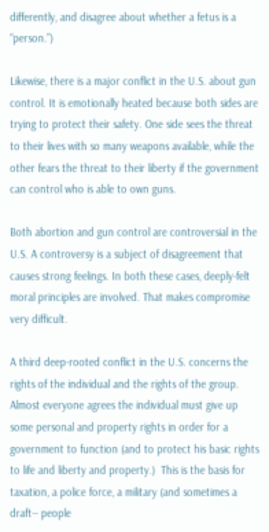differently, and disagree about whether a fetus is a “person.”)

Likewise, there is a major conflict in the U.S. about gun control. It is emotionally heated because both sides are trying to protect their safety. One side sees the threat to their lives with so many weapons available, while the other fears the threat to their liberty if the government can control who is able to own guns.

Both abortion and gun control are controversial in the U.S. A controversy is a subject of disagreement that causes strong feelings. In both these cases, deeply-felt moral principles are involved. That makes compromise very difficult.

A third deep-rooted conflict in the U.S. concerns the rights of the individual and the rights of the group. Almost everyone agrees the individual must give up some personal and property rights in order for a government to function (and to protect his basic rights to life and liberty and property.)  This is the basis for taxation, a police force, a military (and sometimes a draft-- people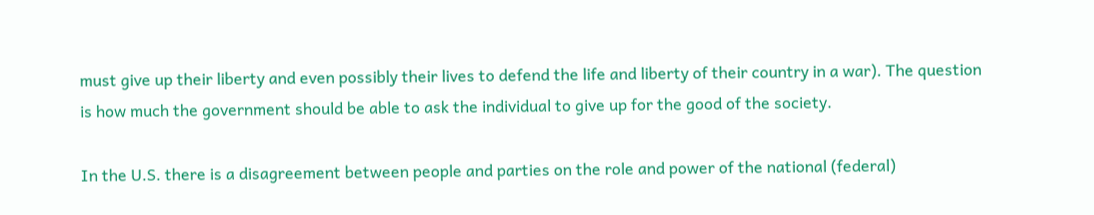must give up their liberty and even possibly their lives to defend the life and liberty of their country in a war). The question is how much the government should be able to ask the individual to give up for the good of the society.

In the U.S. there is a disagreement between people and parties on the role and power of the national (federal)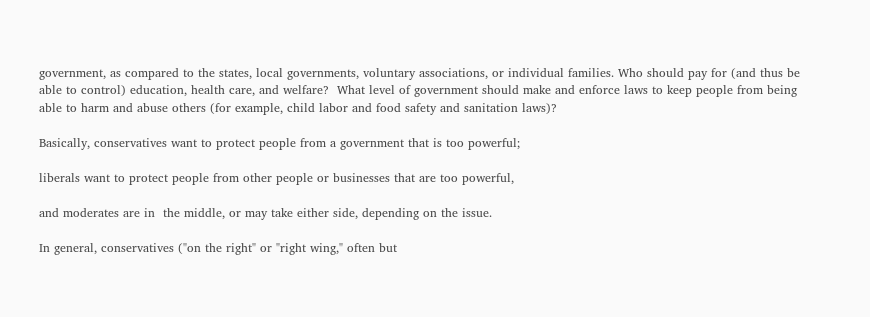government, as compared to the states, local governments, voluntary associations, or individual families. Who should pay for (and thus be able to control) education, health care, and welfare?  What level of government should make and enforce laws to keep people from being able to harm and abuse others (for example, child labor and food safety and sanitation laws)?

Basically, conservatives want to protect people from a government that is too powerful;

liberals want to protect people from other people or businesses that are too powerful,

and moderates are in  the middle, or may take either side, depending on the issue.

In general, conservatives ("on the right" or "right wing," often but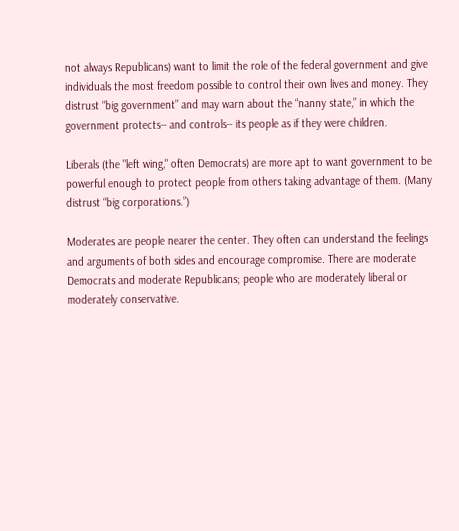not always Republicans) want to limit the role of the federal government and give individuals the most freedom possible to control their own lives and money. They distrust “big government” and may warn about the “nanny state,” in which the government protects-- and controls-- its people as if they were children.

Liberals (the "left wing," often Democrats) are more apt to want government to be powerful enough to protect people from others taking advantage of them. (Many distrust “big corporations.”)

Moderates are people nearer the center. They often can understand the feelings and arguments of both sides and encourage compromise. There are moderate Democrats and moderate Republicans; people who are moderately liberal or moderately conservative.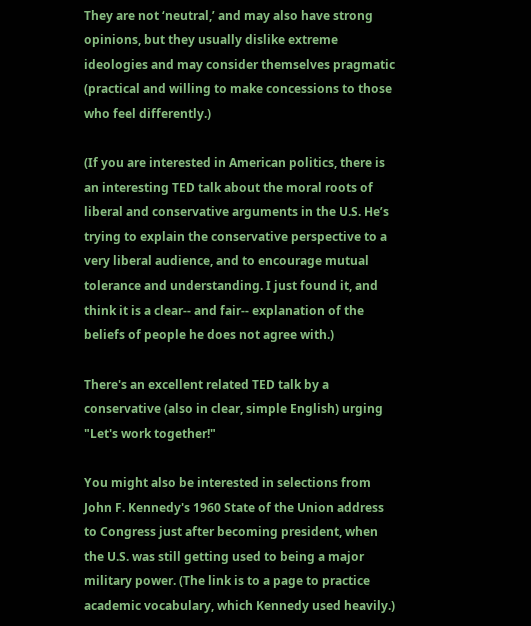They are not ‘neutral,’ and may also have strong opinions, but they usually dislike extreme ideologies and may consider themselves pragmatic (practical and willing to make concessions to those who feel differently.)

(If you are interested in American politics, there is an interesting TED talk about the moral roots of liberal and conservative arguments in the U.S. He’s trying to explain the conservative perspective to a very liberal audience, and to encourage mutual tolerance and understanding. I just found it, and think it is a clear-- and fair-- explanation of the beliefs of people he does not agree with.)

There's an excellent related TED talk by a conservative (also in clear, simple English) urging "Let's work together!"

You might also be interested in selections from John F. Kennedy's 1960 State of the Union address to Congress just after becoming president, when the U.S. was still getting used to being a major military power. (The link is to a page to practice academic vocabulary, which Kennedy used heavily.)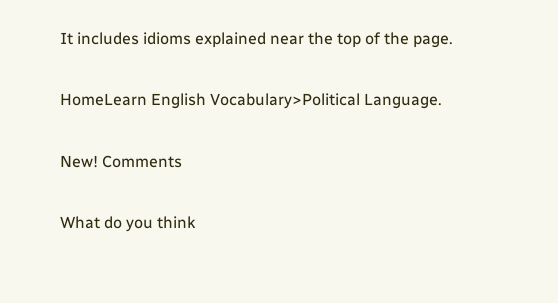It includes idioms explained near the top of the page.

HomeLearn English Vocabulary>Political Language.

New! Comments

What do you think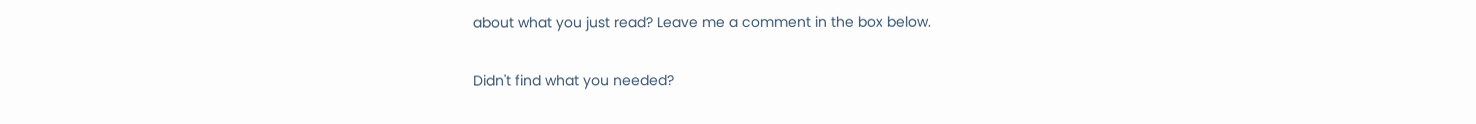about what you just read? Leave me a comment in the box below.

Didn't find what you needed?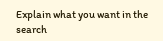Explain what you want in the search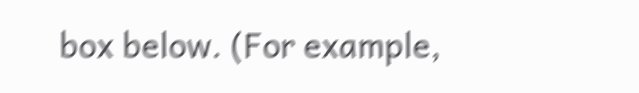box below. (For example,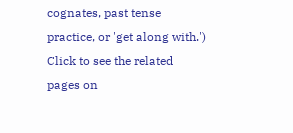cognates, past tense practice, or 'get along with.') Click to see the related pages on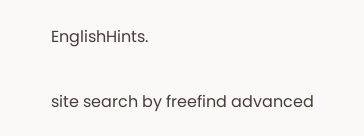EnglishHints.

site search by freefind advanced